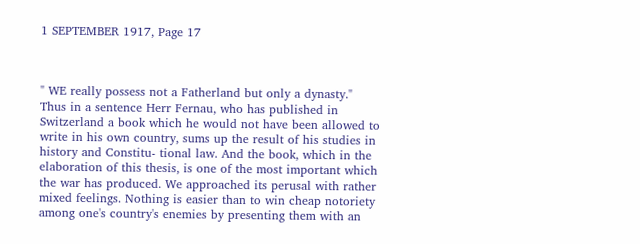1 SEPTEMBER 1917, Page 17



" WE really possess not a Fatherland but only a dynasty." Thus in a sentence Herr Fernau, who has published in Switzerland a book which he would not have been allowed to write in his own country, sums up the result of his studies in history and Constitu- tional law. And the book, which in the elaboration of this thesis, is one of the most important which the war has produced. We approached its perusal with rather mixed feelings. Nothing is easier than to win cheap notoriety among one's country's enemies by presenting them with an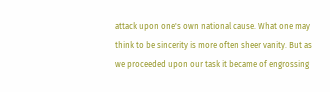attack upon one's own national cause. What one may think to be sincerity is more often sheer vanity. But as we proceeded upon our task it became of engrossing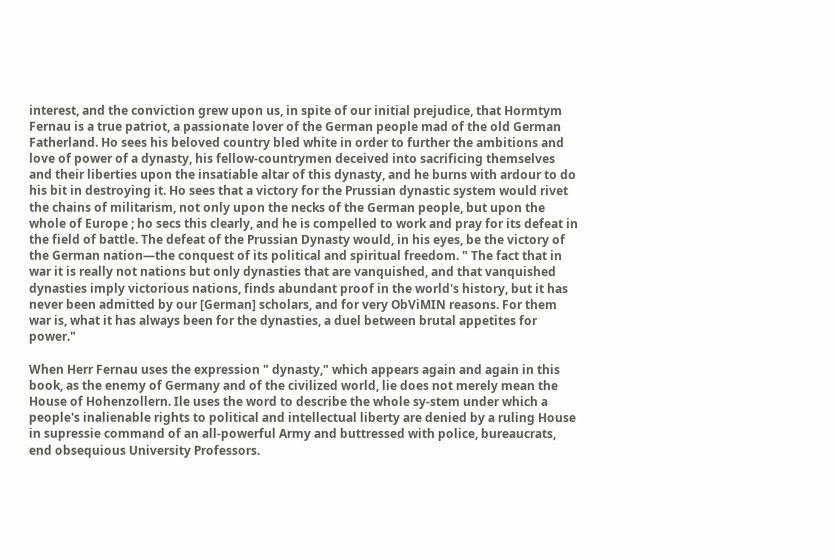interest, and the conviction grew upon us, in spite of our initial prejudice, that Hormtym Fernau is a true patriot, a passionate lover of the German people mad of the old German Fatherland. Ho sees his beloved country bled white in order to further the ambitions and love of power of a dynasty, his fellow-countrymen deceived into sacrificing themselves and their liberties upon the insatiable altar of this dynasty, and he burns with ardour to do his bit in destroying it. Ho sees that a victory for the Prussian dynastic system would rivet the chains of militarism, not only upon the necks of the German people, but upon the whole of Europe ; ho secs this clearly, and he is compelled to work and pray for its defeat in the field of battle. The defeat of the Prussian Dynasty would, in his eyes, be the victory of the German nation—the conquest of its political and spiritual freedom. " The fact that in war it is really not nations but only dynasties that are vanquished, and that vanquished dynasties imply victorious nations, finds abundant proof in the world's history, but it has never been admitted by our [German] scholars, and for very ObViMIN reasons. For them war is, what it has always been for the dynasties, a duel between brutal appetites for power."

When Herr Fernau uses the expression " dynasty," which appears again and again in this book, as the enemy of Germany and of the civilized world, lie does not merely mean the House of Hohenzollern. Ile uses the word to describe the whole sy-stem under which a people's inalienable rights to political and intellectual liberty are denied by a ruling House in supressie command of an all-powerful Army and buttressed with police, bureaucrats, end obsequious University Professors.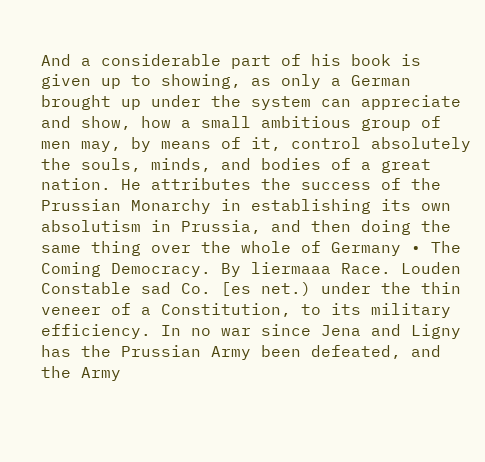And a considerable part of his book is given up to showing, as only a German brought up under the system can appreciate and show, how a small ambitious group of men may, by means of it, control absolutely the souls, minds, and bodies of a great nation. He attributes the success of the Prussian Monarchy in establishing its own absolutism in Prussia, and then doing the same thing over the whole of Germany • The Coming Democracy. By liermaaa Race. Louden Constable sad Co. [es net.) under the thin veneer of a Constitution, to its military efficiency. In no war since Jena and Ligny has the Prussian Army been defeated, and the Army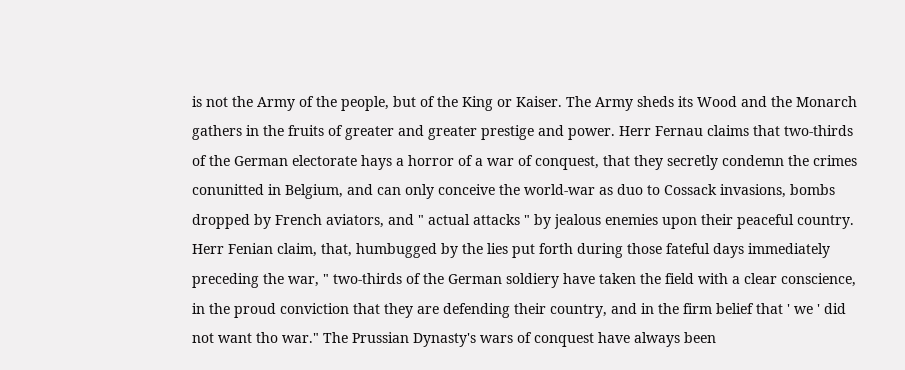is not the Army of the people, but of the King or Kaiser. The Army sheds its Wood and the Monarch gathers in the fruits of greater and greater prestige and power. Herr Fernau claims that two-thirds of the German electorate hays a horror of a war of conquest, that they secretly condemn the crimes conunitted in Belgium, and can only conceive the world-war as duo to Cossack invasions, bombs dropped by French aviators, and " actual attacks " by jealous enemies upon their peaceful country. Herr Fenian claim, that, humbugged by the lies put forth during those fateful days immediately preceding the war, " two-thirds of the German soldiery have taken the field with a clear conscience, in the proud conviction that they are defending their country, and in the firm belief that ' we ' did not want tho war." The Prussian Dynasty's wars of conquest have always been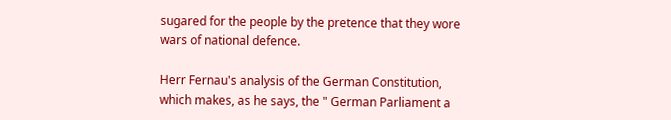sugared for the people by the pretence that they wore wars of national defence.

Herr Fernau's analysis of the German Constitution, which makes, as he says, the " German Parliament a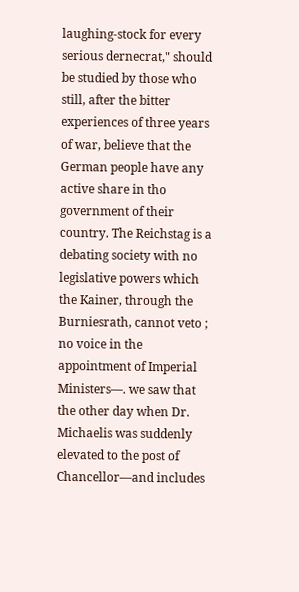laughing-stock for every serious dernecrat," should be studied by those who still, after the bitter experiences of three years of war, believe that the German people have any active share in tho government of their country. The Reichstag is a debating society with no legislative powers which the Kainer, through the Burniesrath, cannot veto ; no voice in the appointment of Imperial Ministers—. we saw that the other day when Dr. Michaelis was suddenly elevated to the post of Chancellor—and includes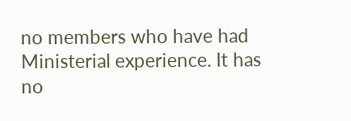no members who have had Ministerial experience. It has no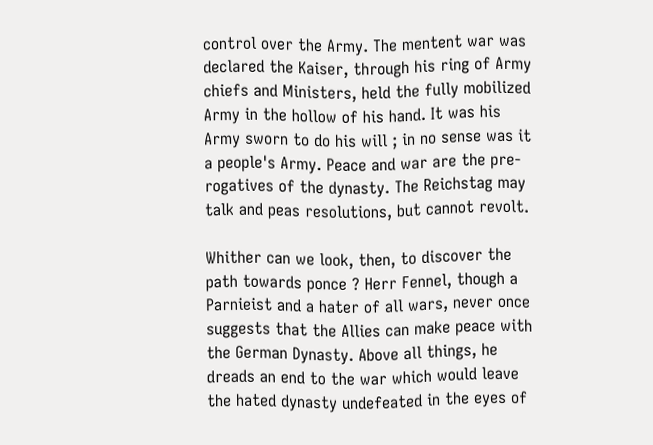control over the Army. The mentent war was declared the Kaiser, through his ring of Army chiefs and Ministers, held the fully mobilized Army in the hollow of his hand. It was his Army sworn to do his will ; in no sense was it a people's Army. Peace and war are the pre- rogatives of the dynasty. The Reichstag may talk and peas resolutions, but cannot revolt.

Whither can we look, then, to discover the path towards ponce ? Herr Fennel, though a Parnieist and a hater of all wars, never once suggests that the Allies can make peace with the German Dynasty. Above all things, he dreads an end to the war which would leave the hated dynasty undefeated in the eyes of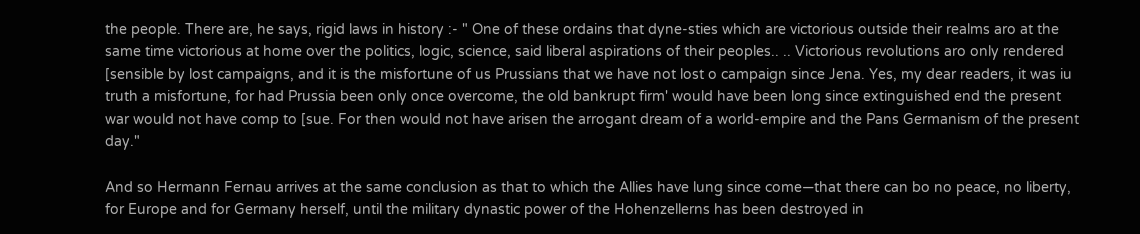the people. There are, he says, rigid laws in history :- " One of these ordains that dyne-sties which are victorious outside their realms aro at the same time victorious at home over the politics, logic, science, said liberal aspirations of their peoples.. .. Victorious revolutions aro only rendered [sensible by lost campaigns, and it is the misfortune of us Prussians that we have not lost o campaign since Jena. Yes, my dear readers, it was iu truth a misfortune, for had Prussia been only once overcome, the old bankrupt firm' would have been long since extinguished end the present war would not have comp to [sue. For then would not have arisen the arrogant dream of a world-empire and the Pans Germanism of the present day."

And so Hermann Fernau arrives at the same conclusion as that to which the Allies have lung since come—that there can bo no peace, no liberty, for Europe and for Germany herself, until the military dynastic power of the Hohenzellerns has been destroyed in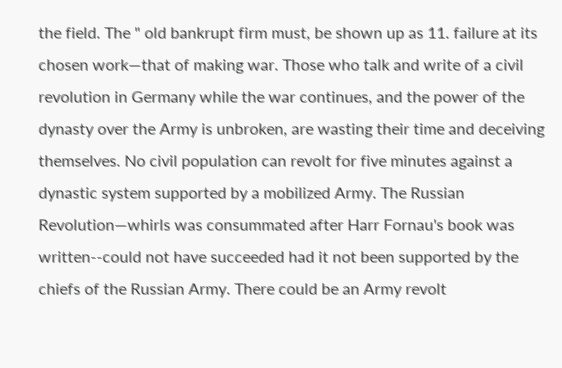the field. The " old bankrupt firm must, be shown up as 11. failure at its chosen work—that of making war. Those who talk and write of a civil revolution in Germany while the war continues, and the power of the dynasty over the Army is unbroken, are wasting their time and deceiving themselves. No civil population can revolt for five minutes against a dynastic system supported by a mobilized Army. The Russian Revolution—whirls was consummated after Harr Fornau's book was written--could not have succeeded had it not been supported by the chiefs of the Russian Army. There could be an Army revolt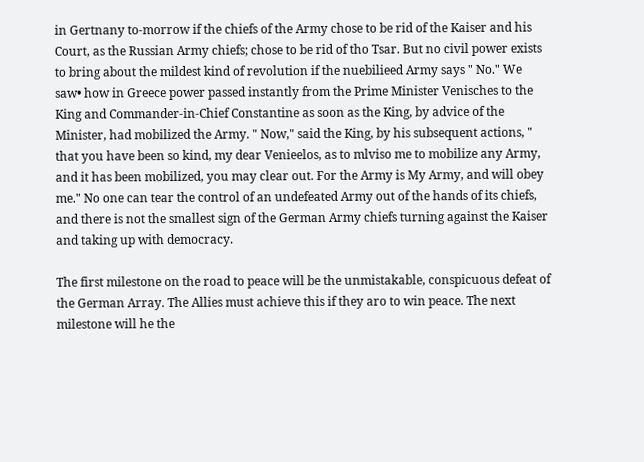in Gertnany to-morrow if the chiefs of the Army chose to be rid of the Kaiser and his Court, as the Russian Army chiefs; chose to be rid of tho Tsar. But no civil power exists to bring about the mildest kind of revolution if the nuebilieed Army says " No." We saw• how in Greece power passed instantly from the Prime Minister Venisches to the King and Commander-in-Chief Constantine as soon as the King, by advice of the Minister, had mobilized the Army. " Now," said the King, by his subsequent actions, " that you have been so kind, my dear Venieelos, as to mlviso me to mobilize any Army, and it has been mobilized, you may clear out. For the Army is My Army, and will obey me." No one can tear the control of an undefeated Army out of the hands of its chiefs, and there is not the smallest sign of the German Army chiefs turning against the Kaiser and taking up with democracy.

The first milestone on the road to peace will be the unmistakable, conspicuous defeat of the German Array. The Allies must achieve this if they aro to win peace. The next milestone will he the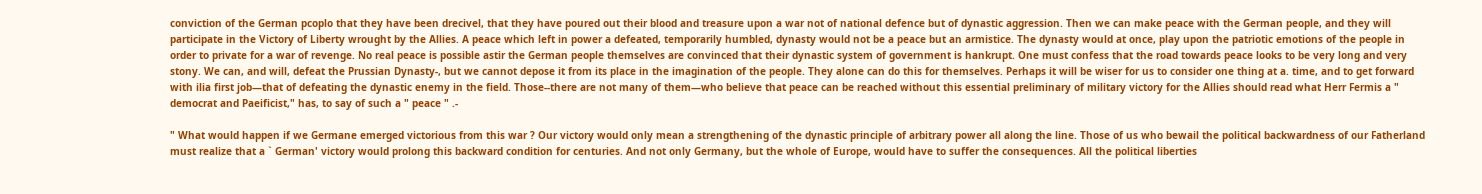conviction of the German pcoplo that they have been drecivel, that they have poured out their blood and treasure upon a war not of national defence but of dynastic aggression. Then we can make peace with the German people, and they will participate in the Victory of Liberty wrought by the Allies. A peace which left in power a defeated, temporarily humbled, dynasty would not be a peace but an armistice. The dynasty would at once, play upon the patriotic emotions of the people in order to private for a war of revenge. No real peace is possible astir the German people themselves are convinced that their dynastic system of government is hankrupt. One must confess that the road towards peace looks to be very long and very stony. We can, and will, defeat the Prussian Dynasty-, but we cannot depose it from its place in the imagination of the people. They alone can do this for themselves. Perhaps it will be wiser for us to consider one thing at a. time, and to get forward with ilia first job—that of defeating the dynastic enemy in the field. Those--there are not many of them—who believe that peace can be reached without this essential preliminary of military victory for the Allies should read what Herr Fermis a " democrat and Paeificist," has, to say of such a " peace " .-

" What would happen if we Germane emerged victorious from this war ? Our victory would only mean a strengthening of the dynastic principle of arbitrary power all along the line. Those of us who bewail the political backwardness of our Fatherland must realize that a ` German' victory would prolong this backward condition for centuries. And not only Germany, but the whole of Europe, would have to suffer the consequences. All the political liberties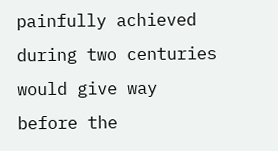painfully achieved during two centuries would give way before the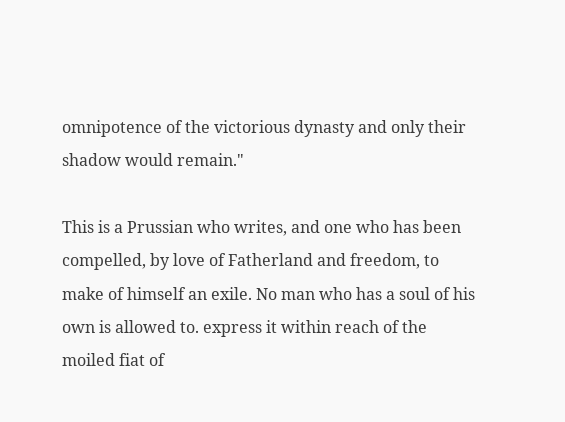omnipotence of the victorious dynasty and only their shadow would remain."

This is a Prussian who writes, and one who has been compelled, by love of Fatherland and freedom, to make of himself an exile. No man who has a soul of his own is allowed to. express it within reach of the moiled fiat of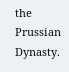the Prussian Dynasty.